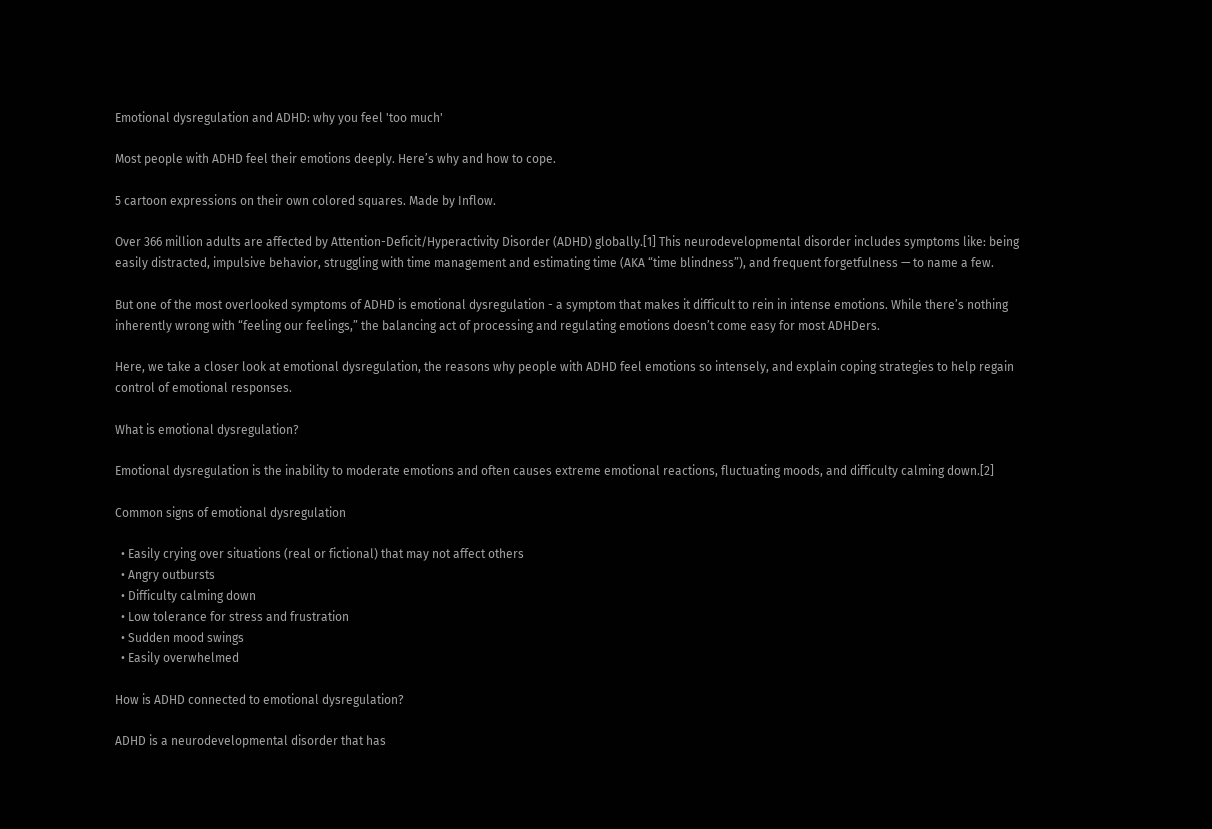Emotional dysregulation and ADHD: why you feel 'too much'

Most people with ADHD feel their emotions deeply. Here’s why and how to cope.

5 cartoon expressions on their own colored squares. Made by Inflow.

Over 366 million adults are affected by Attention-Deficit/Hyperactivity Disorder (ADHD) globally.[1] This neurodevelopmental disorder includes symptoms like: being easily distracted, impulsive behavior, struggling with time management and estimating time (AKA “time blindness”), and frequent forgetfulness — to name a few.

But one of the most overlooked symptoms of ADHD is emotional dysregulation - a symptom that makes it difficult to rein in intense emotions. While there’s nothing inherently wrong with “feeling our feelings,” the balancing act of processing and regulating emotions doesn’t come easy for most ADHDers.

Here, we take a closer look at emotional dysregulation, the reasons why people with ADHD feel emotions so intensely, and explain coping strategies to help regain control of emotional responses.

What is emotional dysregulation?

Emotional dysregulation is the inability to moderate emotions and often causes extreme emotional reactions, fluctuating moods, and difficulty calming down.[2]

Common signs of emotional dysregulation

  • Easily crying over situations (real or fictional) that may not affect others
  • Angry outbursts
  • Difficulty calming down
  • Low tolerance for stress and frustration
  • Sudden mood swings
  • Easily overwhelmed

How is ADHD connected to emotional dysregulation?

ADHD is a neurodevelopmental disorder that has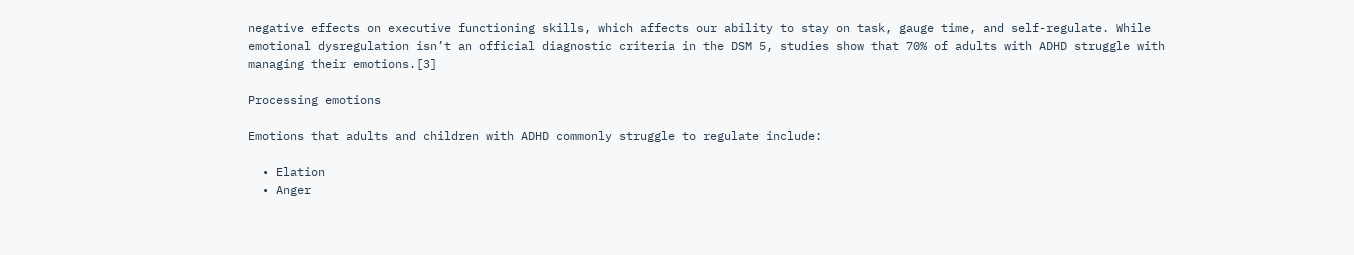negative effects on executive functioning skills, which affects our ability to stay on task, gauge time, and self-regulate. While emotional dysregulation isn’t an official diagnostic criteria in the DSM 5, studies show that 70% of adults with ADHD struggle with managing their emotions.[3]

Processing emotions

Emotions that adults and children with ADHD commonly struggle to regulate include:

  • Elation
  • Anger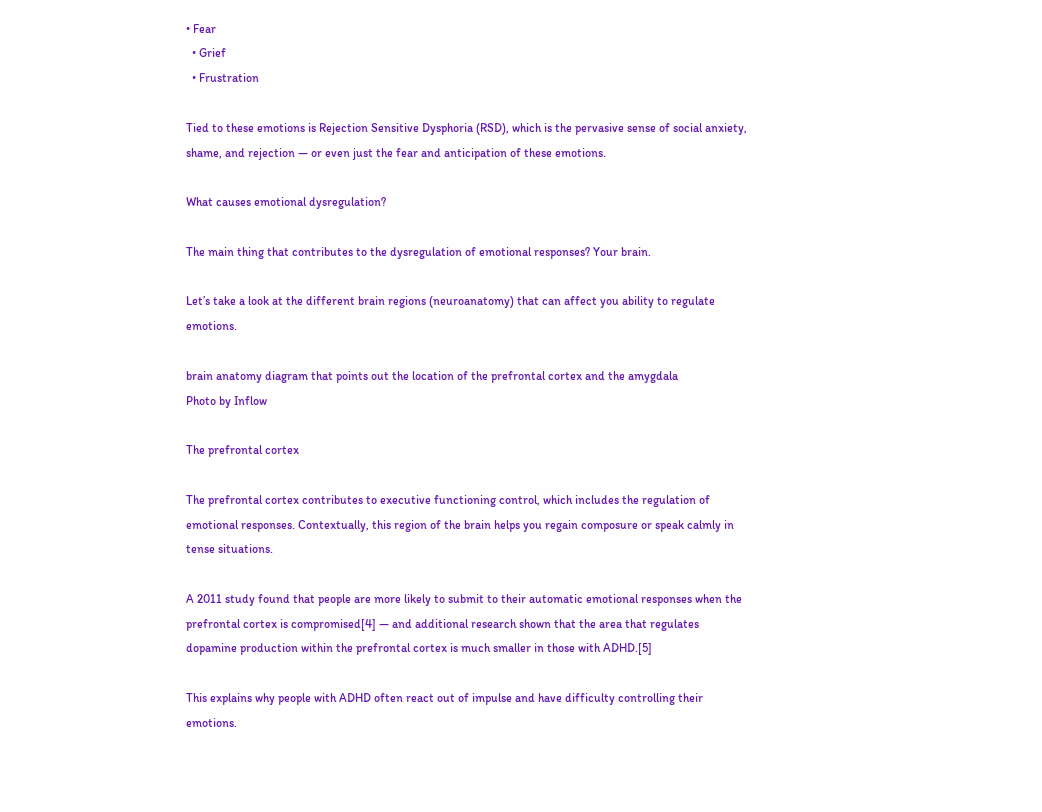• Fear
  • Grief
  • Frustration

Tied to these emotions is Rejection Sensitive Dysphoria (RSD), which is the pervasive sense of social anxiety, shame, and rejection — or even just the fear and anticipation of these emotions.

What causes emotional dysregulation?

The main thing that contributes to the dysregulation of emotional responses? Your brain.

Let’s take a look at the different brain regions (neuroanatomy) that can affect you ability to regulate emotions.

brain anatomy diagram that points out the location of the prefrontal cortex and the amygdala
Photo by Inflow

The prefrontal cortex

The prefrontal cortex contributes to executive functioning control, which includes the regulation of emotional responses. Contextually, this region of the brain helps you regain composure or speak calmly in tense situations.

A 2011 study found that people are more likely to submit to their automatic emotional responses when the prefrontal cortex is compromised[4] — and additional research shown that the area that regulates dopamine production within the prefrontal cortex is much smaller in those with ADHD.[5]

This explains why people with ADHD often react out of impulse and have difficulty controlling their emotions.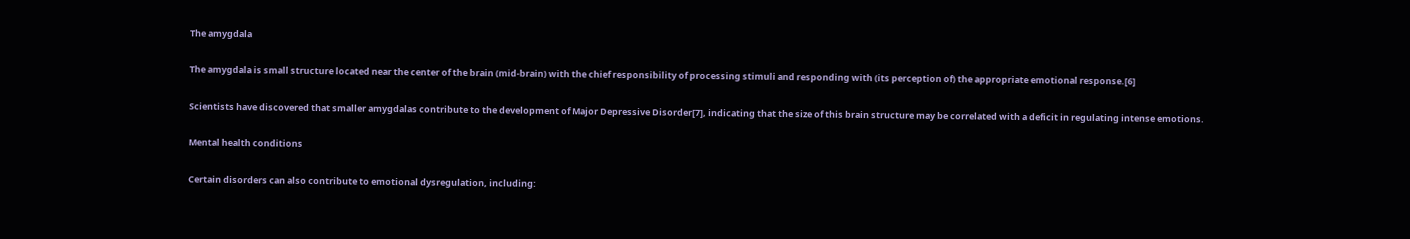The amygdala

The amygdala is small structure located near the center of the brain (mid-brain) with the chief responsibility of processing stimuli and responding with (its perception of) the appropriate emotional response.[6]

Scientists have discovered that smaller amygdalas contribute to the development of Major Depressive Disorder[7], indicating that the size of this brain structure may be correlated with a deficit in regulating intense emotions.

Mental health conditions

Certain disorders can also contribute to emotional dysregulation, including: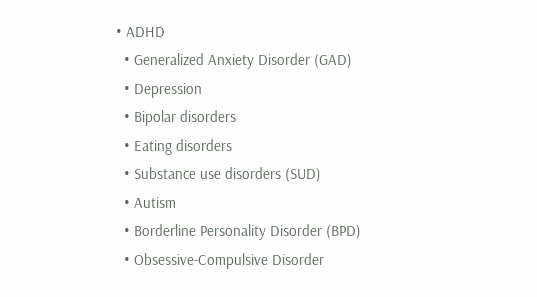• ADHD
  • Generalized Anxiety Disorder (GAD)
  • Depression
  • Bipolar disorders
  • Eating disorders
  • Substance use disorders (SUD)
  • Autism
  • Borderline Personality Disorder (BPD)
  • Obsessive-Compulsive Disorder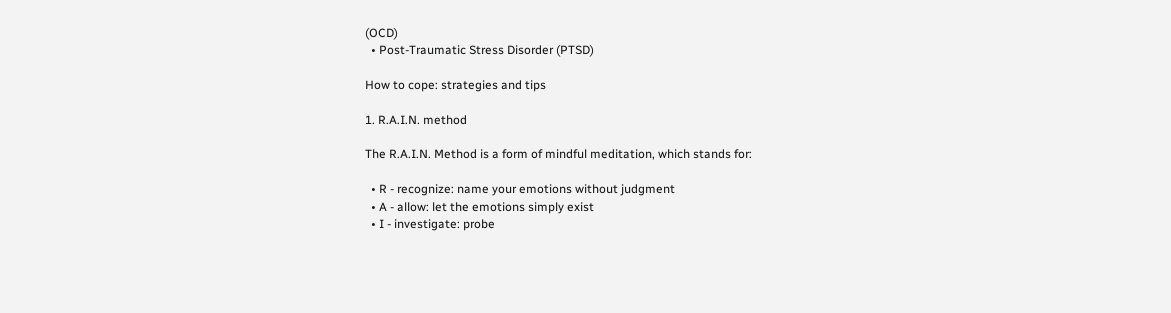(OCD)
  • Post-Traumatic Stress Disorder (PTSD)

How to cope: strategies and tips

1. R.A.I.N. method

The R.A.I.N. Method is a form of mindful meditation, which stands for:

  • R - recognize: name your emotions without judgment
  • A - allow: let the emotions simply exist
  • I - investigate: probe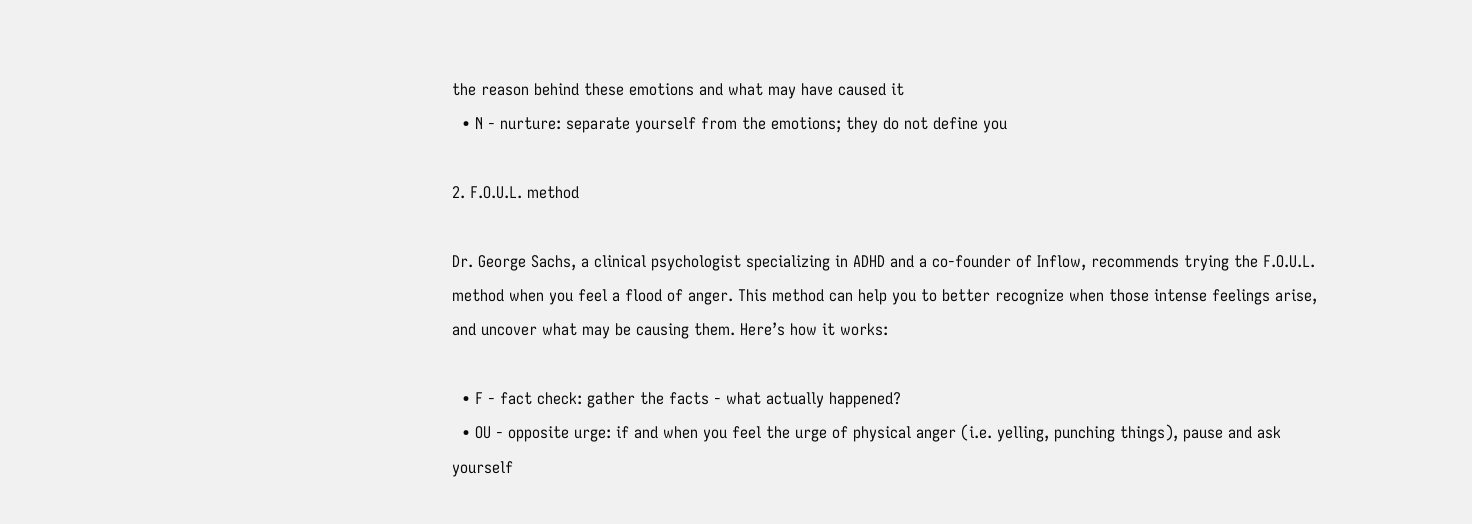the reason behind these emotions and what may have caused it
  • N - nurture: separate yourself from the emotions; they do not define you

2. F.O.U.L. method

Dr. George Sachs, a clinical psychologist specializing in ADHD and a co-founder of Inflow, recommends trying the F.O.U.L. method when you feel a flood of anger. This method can help you to better recognize when those intense feelings arise, and uncover what may be causing them. Here’s how it works:

  • F - fact check: gather the facts - what actually happened?
  • OU - opposite urge: if and when you feel the urge of physical anger (i.e. yelling, punching things), pause and ask yourself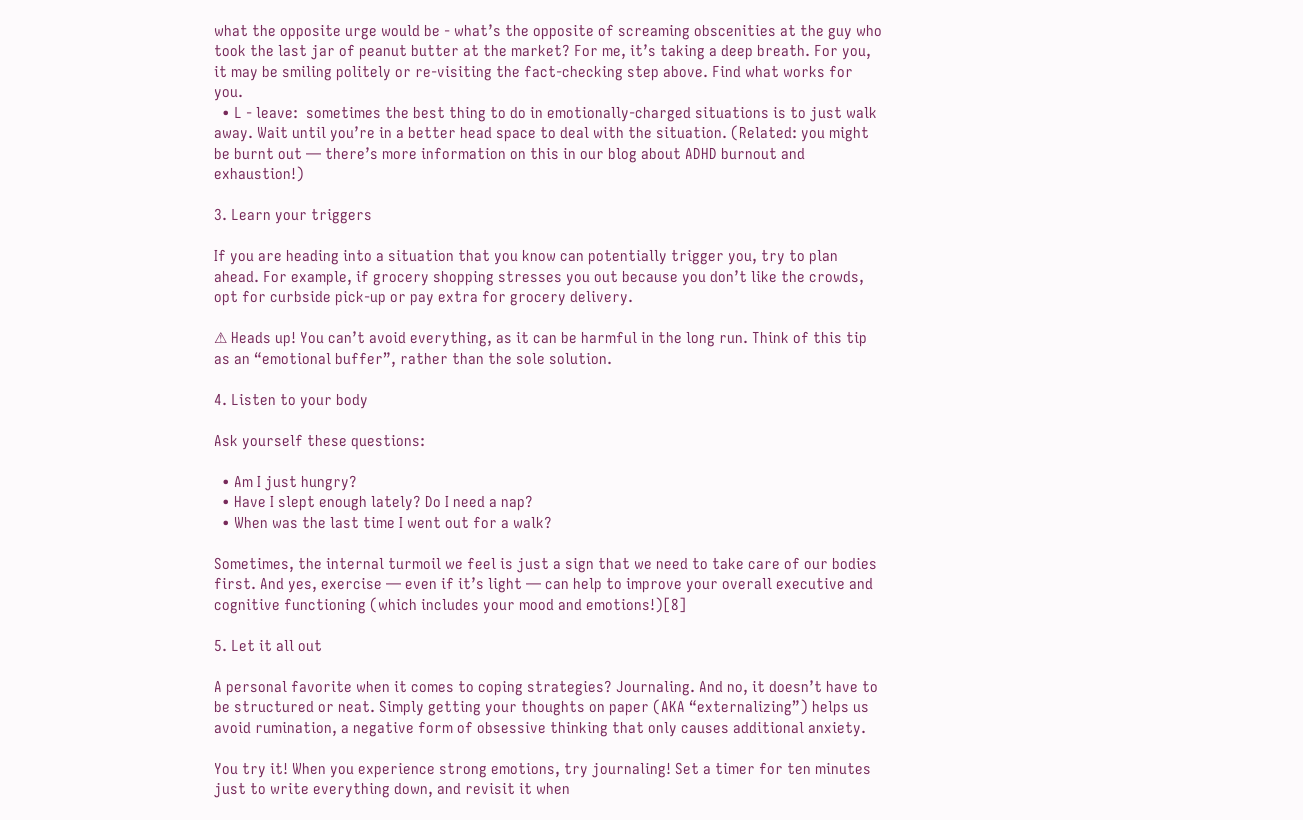what the opposite urge would be - what’s the opposite of screaming obscenities at the guy who took the last jar of peanut butter at the market? For me, it’s taking a deep breath. For you, it may be smiling politely or re-visiting the fact-checking step above. Find what works for you.
  • L - leave:  sometimes the best thing to do in emotionally-charged situations is to just walk away. Wait until you’re in a better head space to deal with the situation. (Related: you might be burnt out — there’s more information on this in our blog about ADHD burnout and exhaustion!)

3. Learn your triggers

If you are heading into a situation that you know can potentially trigger you, try to plan ahead. For example, if grocery shopping stresses you out because you don’t like the crowds, opt for curbside pick-up or pay extra for grocery delivery.

⚠ Heads up! You can’t avoid everything, as it can be harmful in the long run. Think of this tip as an “emotional buffer”, rather than the sole solution.

4. Listen to your body

Ask yourself these questions:

  • Am I just hungry?
  • Have I slept enough lately? Do I need a nap?
  • When was the last time I went out for a walk?

Sometimes, the internal turmoil we feel is just a sign that we need to take care of our bodies first. And yes, exercise — even if it’s light — can help to improve your overall executive and cognitive functioning (which includes your mood and emotions!)[8]

5. Let it all out

A personal favorite when it comes to coping strategies? Journaling. And no, it doesn’t have to be structured or neat. Simply getting your thoughts on paper (AKA “externalizing”) helps us avoid rumination, a negative form of obsessive thinking that only causes additional anxiety.

You try it! When you experience strong emotions, try journaling! Set a timer for ten minutes just to write everything down, and revisit it when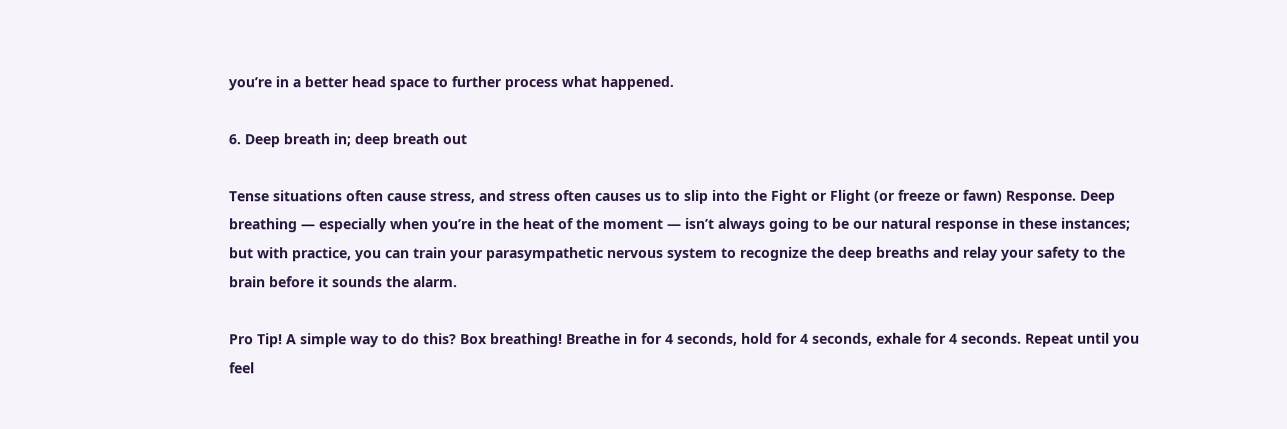you’re in a better head space to further process what happened.

6. Deep breath in; deep breath out

Tense situations often cause stress, and stress often causes us to slip into the Fight or Flight (or freeze or fawn) Response. Deep breathing — especially when you’re in the heat of the moment — isn’t always going to be our natural response in these instances; but with practice, you can train your parasympathetic nervous system to recognize the deep breaths and relay your safety to the brain before it sounds the alarm.

Pro Tip! A simple way to do this? Box breathing! Breathe in for 4 seconds, hold for 4 seconds, exhale for 4 seconds. Repeat until you feel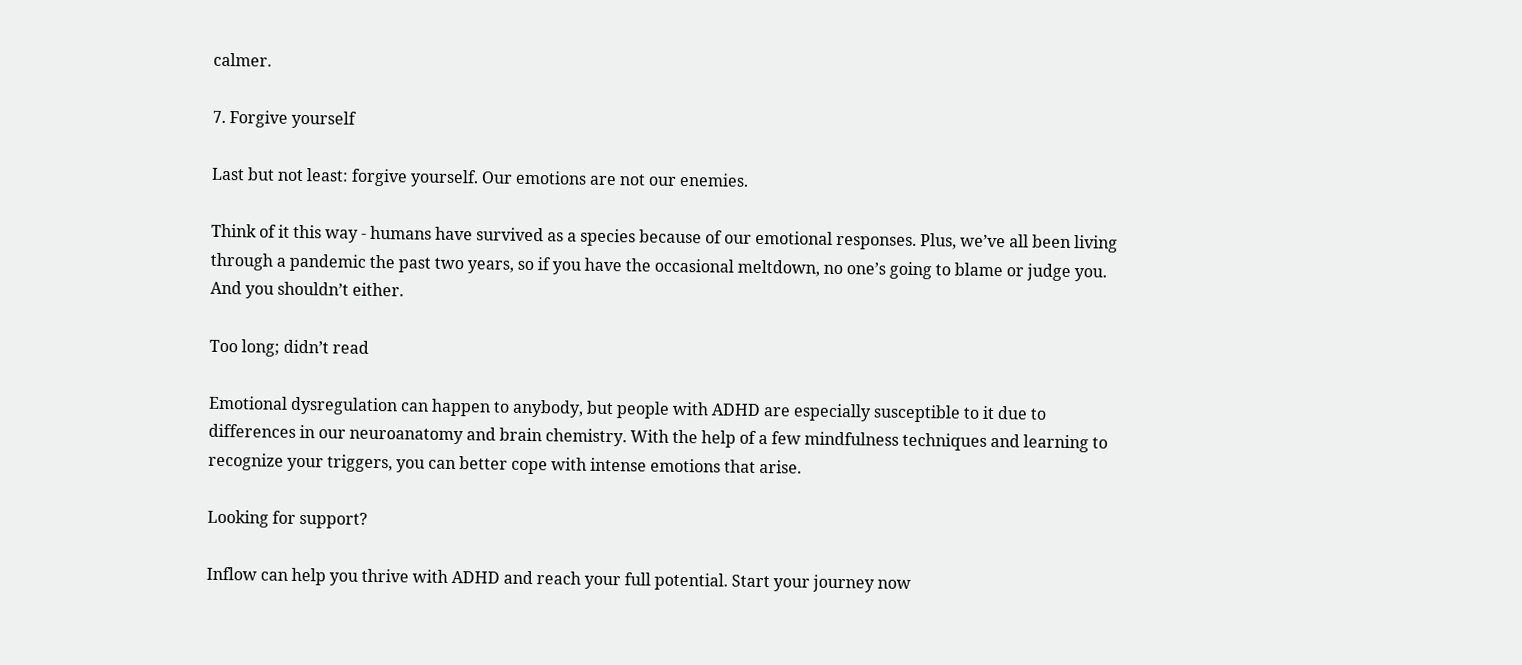calmer.

7. Forgive yourself

Last but not least: forgive yourself. Our emotions are not our enemies.

Think of it this way - humans have survived as a species because of our emotional responses. Plus, we’ve all been living through a pandemic the past two years, so if you have the occasional meltdown, no one’s going to blame or judge you. And you shouldn’t either.

Too long; didn’t read

Emotional dysregulation can happen to anybody, but people with ADHD are especially susceptible to it due to differences in our neuroanatomy and brain chemistry. With the help of a few mindfulness techniques and learning to recognize your triggers, you can better cope with intense emotions that arise.

Looking for support?

Inflow can help you thrive with ADHD and reach your full potential. Start your journey now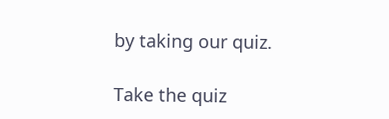by taking our quiz.

Take the quiz